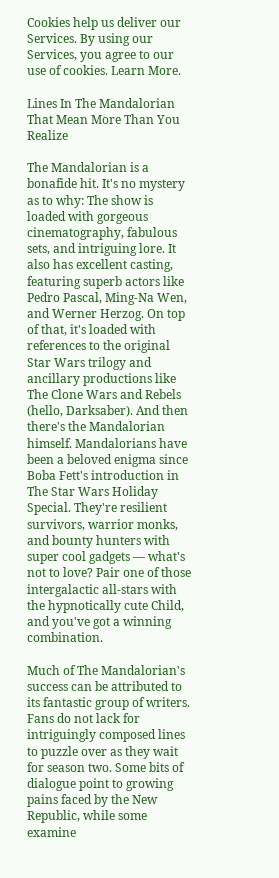Cookies help us deliver our Services. By using our Services, you agree to our use of cookies. Learn More.

Lines In The Mandalorian That Mean More Than You Realize

The Mandalorian is a bonafide hit. It's no mystery as to why: The show is loaded with gorgeous cinematography, fabulous sets, and intriguing lore. It also has excellent casting, featuring superb actors like Pedro Pascal, Ming-Na Wen, and Werner Herzog. On top of that, it's loaded with references to the original Star Wars trilogy and ancillary productions like The Clone Wars and Rebels (hello, Darksaber). And then there's the Mandalorian himself. Mandalorians have been a beloved enigma since Boba Fett's introduction in The Star Wars Holiday Special. They're resilient survivors, warrior monks, and bounty hunters with super cool gadgets — what's not to love? Pair one of those intergalactic all-stars with the hypnotically cute Child, and you've got a winning combination.

Much of The Mandalorian's success can be attributed to its fantastic group of writers. Fans do not lack for intriguingly composed lines to puzzle over as they wait for season two. Some bits of dialogue point to growing pains faced by the New Republic, while some examine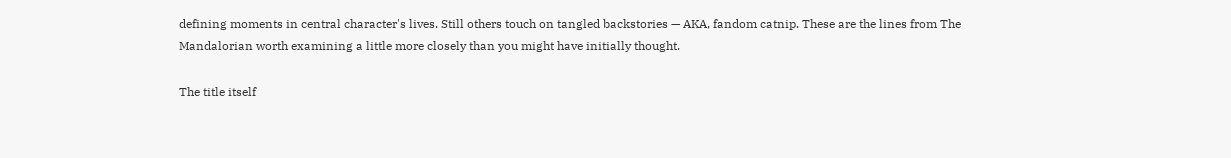defining moments in central character's lives. Still others touch on tangled backstories — AKA, fandom catnip. These are the lines from The Mandalorian worth examining a little more closely than you might have initially thought.

The title itself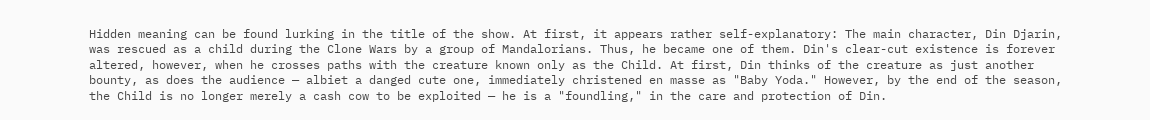Hidden meaning can be found lurking in the title of the show. At first, it appears rather self-explanatory: The main character, Din Djarin, was rescued as a child during the Clone Wars by a group of Mandalorians. Thus, he became one of them. Din's clear-cut existence is forever altered, however, when he crosses paths with the creature known only as the Child. At first, Din thinks of the creature as just another bounty, as does the audience — albiet a danged cute one, immediately christened en masse as "Baby Yoda." However, by the end of the season, the Child is no longer merely a cash cow to be exploited — he is a "foundling," in the care and protection of Din.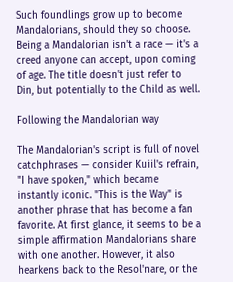Such foundlings grow up to become Mandalorians, should they so choose. Being a Mandalorian isn't a race — it's a creed anyone can accept, upon coming of age. The title doesn't just refer to Din, but potentially to the Child as well.

Following the Mandalorian way

The Mandalorian's script is full of novel catchphrases — consider Kuiil's refrain, "I have spoken," which became instantly iconic. "This is the Way" is another phrase that has become a fan favorite. At first glance, it seems to be a simple affirmation Mandalorians share with one another. However, it also hearkens back to the Resol'nare, or the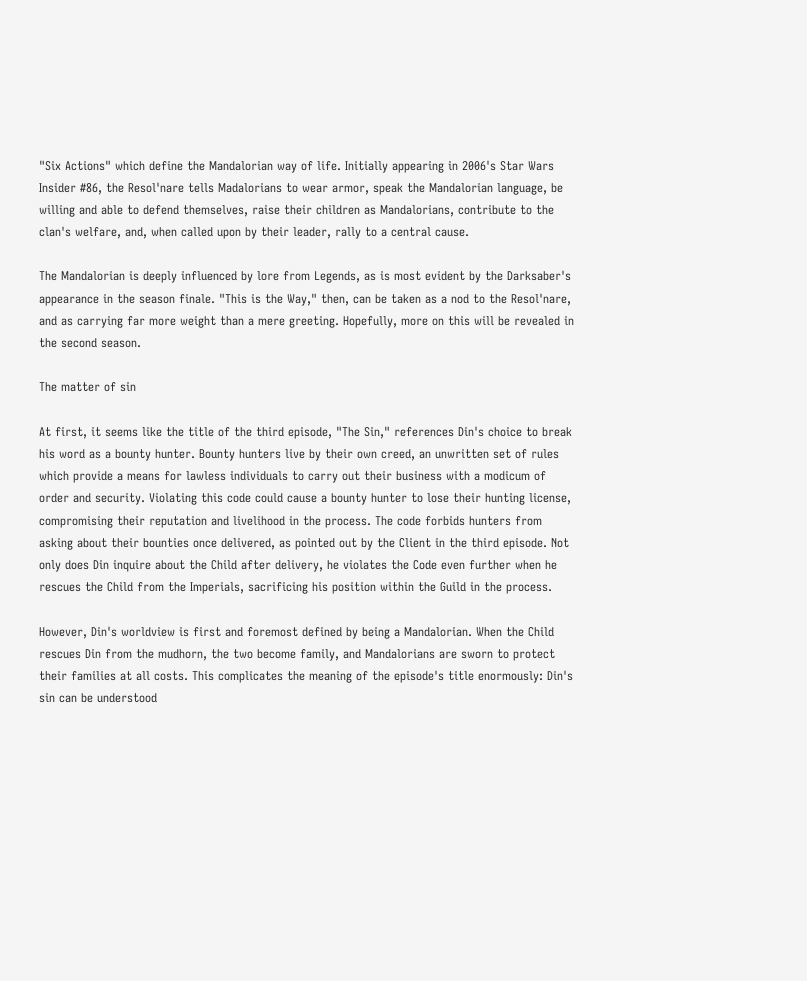"Six Actions" which define the Mandalorian way of life. Initially appearing in 2006's Star Wars Insider #86, the Resol'nare tells Madalorians to wear armor, speak the Mandalorian language, be willing and able to defend themselves, raise their children as Mandalorians, contribute to the clan's welfare, and, when called upon by their leader, rally to a central cause.

The Mandalorian is deeply influenced by lore from Legends, as is most evident by the Darksaber's appearance in the season finale. "This is the Way," then, can be taken as a nod to the Resol'nare, and as carrying far more weight than a mere greeting. Hopefully, more on this will be revealed in the second season.

The matter of sin

At first, it seems like the title of the third episode, "The Sin," references Din's choice to break his word as a bounty hunter. Bounty hunters live by their own creed, an unwritten set of rules which provide a means for lawless individuals to carry out their business with a modicum of order and security. Violating this code could cause a bounty hunter to lose their hunting license, compromising their reputation and livelihood in the process. The code forbids hunters from asking about their bounties once delivered, as pointed out by the Client in the third episode. Not only does Din inquire about the Child after delivery, he violates the Code even further when he rescues the Child from the Imperials, sacrificing his position within the Guild in the process.

However, Din's worldview is first and foremost defined by being a Mandalorian. When the Child rescues Din from the mudhorn, the two become family, and Mandalorians are sworn to protect their families at all costs. This complicates the meaning of the episode's title enormously: Din's sin can be understood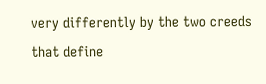very differently by the two creeds that define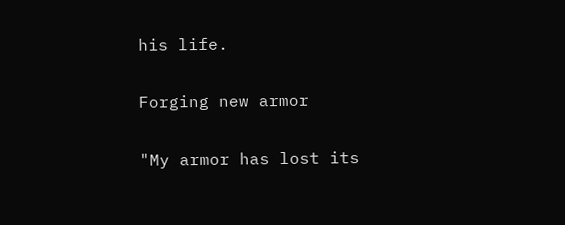his life.

Forging new armor

"My armor has lost its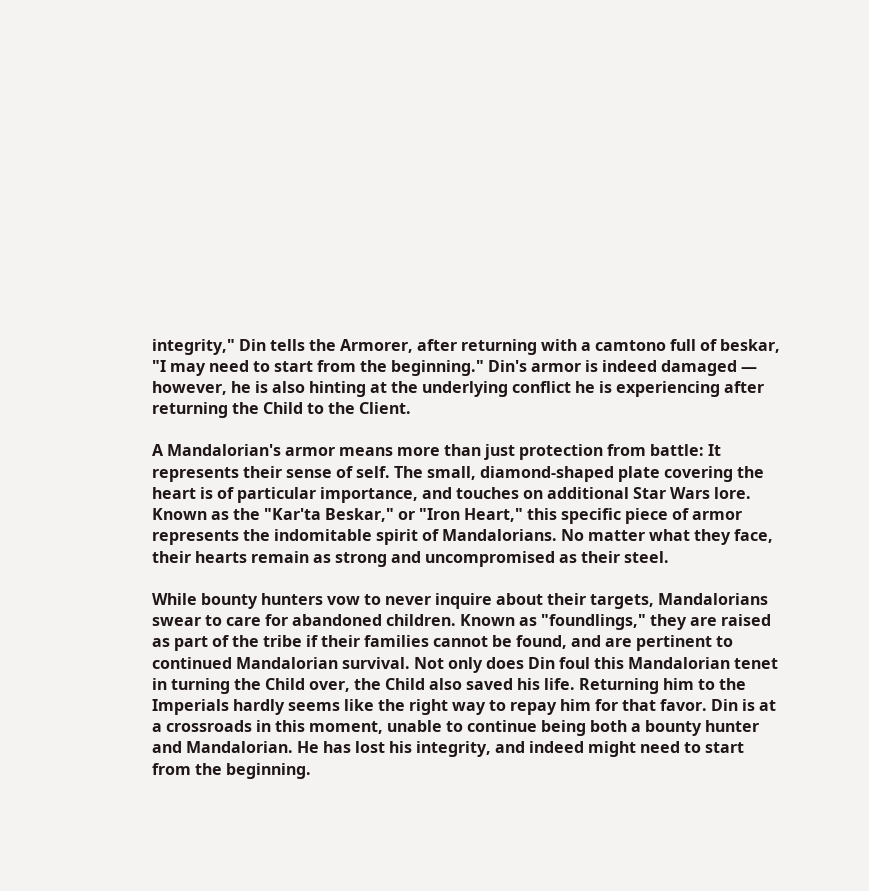integrity," Din tells the Armorer, after returning with a camtono full of beskar, "I may need to start from the beginning." Din's armor is indeed damaged — however, he is also hinting at the underlying conflict he is experiencing after returning the Child to the Client.

A Mandalorian's armor means more than just protection from battle: It represents their sense of self. The small, diamond-shaped plate covering the heart is of particular importance, and touches on additional Star Wars lore. Known as the "Kar'ta Beskar," or "Iron Heart," this specific piece of armor represents the indomitable spirit of Mandalorians. No matter what they face, their hearts remain as strong and uncompromised as their steel.

While bounty hunters vow to never inquire about their targets, Mandalorians swear to care for abandoned children. Known as "foundlings," they are raised as part of the tribe if their families cannot be found, and are pertinent to continued Mandalorian survival. Not only does Din foul this Mandalorian tenet in turning the Child over, the Child also saved his life. Returning him to the Imperials hardly seems like the right way to repay him for that favor. Din is at a crossroads in this moment, unable to continue being both a bounty hunter and Mandalorian. He has lost his integrity, and indeed might need to start from the beginning.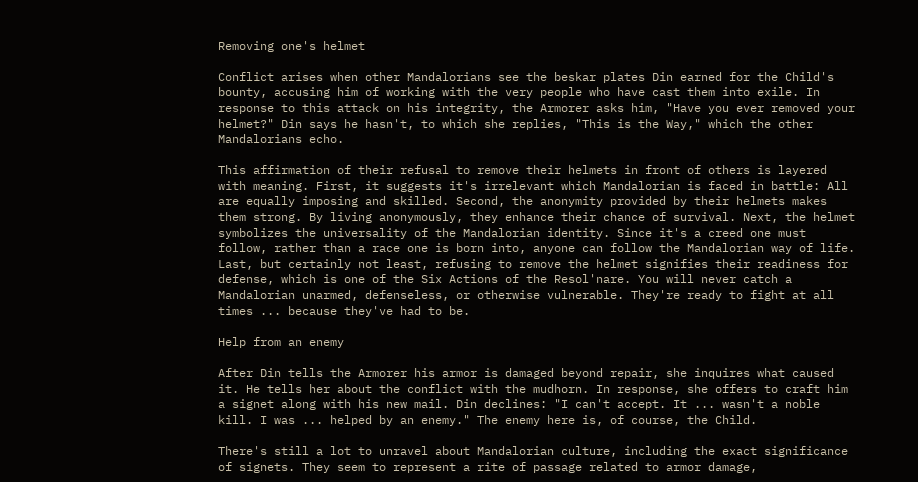Removing one's helmet

Conflict arises when other Mandalorians see the beskar plates Din earned for the Child's bounty, accusing him of working with the very people who have cast them into exile. In response to this attack on his integrity, the Armorer asks him, "Have you ever removed your helmet?" Din says he hasn't, to which she replies, "This is the Way," which the other Mandalorians echo.

This affirmation of their refusal to remove their helmets in front of others is layered with meaning. First, it suggests it's irrelevant which Mandalorian is faced in battle: All are equally imposing and skilled. Second, the anonymity provided by their helmets makes them strong. By living anonymously, they enhance their chance of survival. Next, the helmet symbolizes the universality of the Mandalorian identity. Since it's a creed one must follow, rather than a race one is born into, anyone can follow the Mandalorian way of life. Last, but certainly not least, refusing to remove the helmet signifies their readiness for defense, which is one of the Six Actions of the Resol'nare. You will never catch a Mandalorian unarmed, defenseless, or otherwise vulnerable. They're ready to fight at all times ... because they've had to be.

Help from an enemy

After Din tells the Armorer his armor is damaged beyond repair, she inquires what caused it. He tells her about the conflict with the mudhorn. In response, she offers to craft him a signet along with his new mail. Din declines: "I can't accept. It ... wasn't a noble kill. I was ... helped by an enemy." The enemy here is, of course, the Child.

There's still a lot to unravel about Mandalorian culture, including the exact significance of signets. They seem to represent a rite of passage related to armor damage,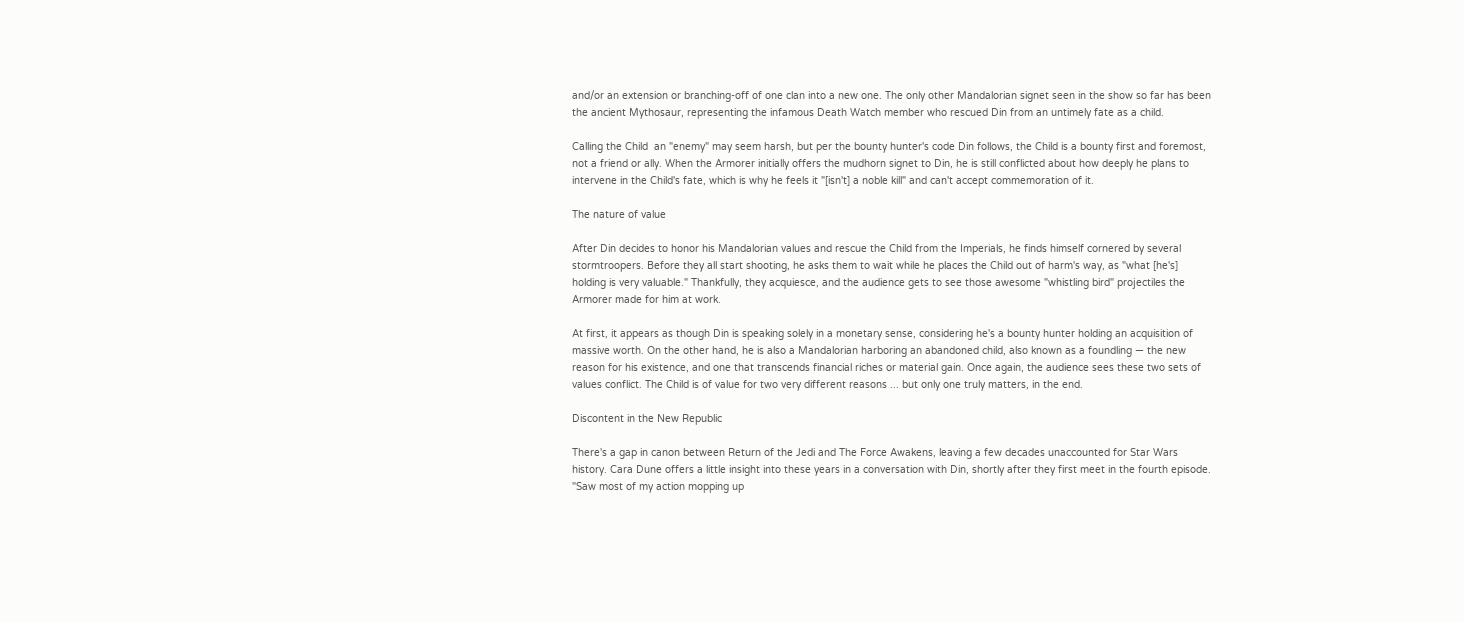and/or an extension or branching-off of one clan into a new one. The only other Mandalorian signet seen in the show so far has been the ancient Mythosaur, representing the infamous Death Watch member who rescued Din from an untimely fate as a child.

Calling the Child  an "enemy" may seem harsh, but per the bounty hunter's code Din follows, the Child is a bounty first and foremost, not a friend or ally. When the Armorer initially offers the mudhorn signet to Din, he is still conflicted about how deeply he plans to intervene in the Child's fate, which is why he feels it "[isn't] a noble kill" and can't accept commemoration of it.

The nature of value

After Din decides to honor his Mandalorian values and rescue the Child from the Imperials, he finds himself cornered by several stormtroopers. Before they all start shooting, he asks them to wait while he places the Child out of harm's way, as "what [he's] holding is very valuable." Thankfully, they acquiesce, and the audience gets to see those awesome "whistling bird" projectiles the Armorer made for him at work.

At first, it appears as though Din is speaking solely in a monetary sense, considering he's a bounty hunter holding an acquisition of massive worth. On the other hand, he is also a Mandalorian harboring an abandoned child, also known as a foundling — the new reason for his existence, and one that transcends financial riches or material gain. Once again, the audience sees these two sets of values conflict. The Child is of value for two very different reasons ... but only one truly matters, in the end.

Discontent in the New Republic

There's a gap in canon between Return of the Jedi and The Force Awakens, leaving a few decades unaccounted for Star Wars history. Cara Dune offers a little insight into these years in a conversation with Din, shortly after they first meet in the fourth episode. "Saw most of my action mopping up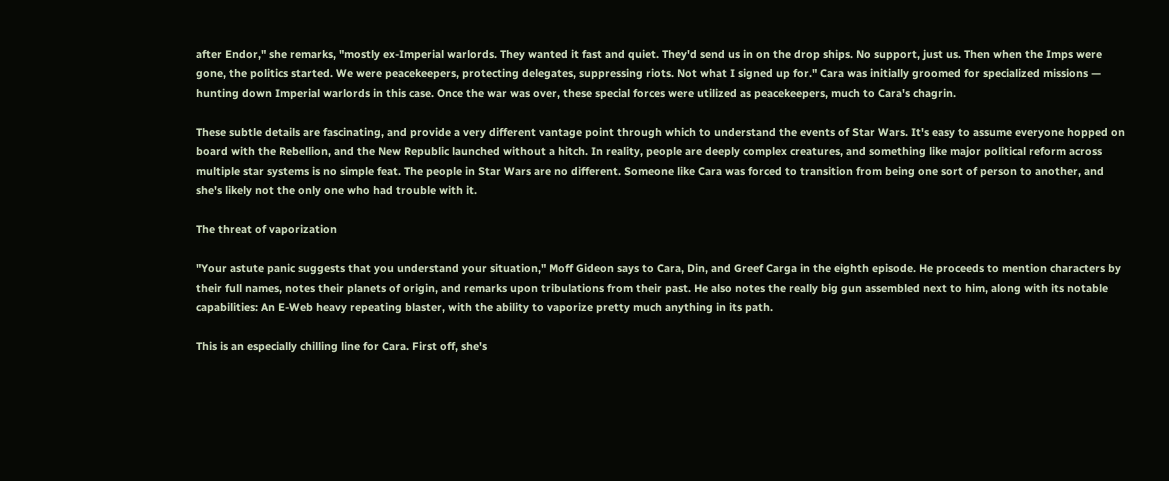after Endor," she remarks, "mostly ex-Imperial warlords. They wanted it fast and quiet. They'd send us in on the drop ships. No support, just us. Then when the Imps were gone, the politics started. We were peacekeepers, protecting delegates, suppressing riots. Not what I signed up for." Cara was initially groomed for specialized missions — hunting down Imperial warlords in this case. Once the war was over, these special forces were utilized as peacekeepers, much to Cara's chagrin.

These subtle details are fascinating, and provide a very different vantage point through which to understand the events of Star Wars. It's easy to assume everyone hopped on board with the Rebellion, and the New Republic launched without a hitch. In reality, people are deeply complex creatures, and something like major political reform across multiple star systems is no simple feat. The people in Star Wars are no different. Someone like Cara was forced to transition from being one sort of person to another, and she's likely not the only one who had trouble with it.

The threat of vaporization

"Your astute panic suggests that you understand your situation," Moff Gideon says to Cara, Din, and Greef Carga in the eighth episode. He proceeds to mention characters by their full names, notes their planets of origin, and remarks upon tribulations from their past. He also notes the really big gun assembled next to him, along with its notable capabilities: An E-Web heavy repeating blaster, with the ability to vaporize pretty much anything in its path.

This is an especially chilling line for Cara. First off, she's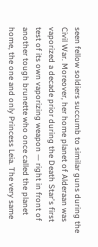seen fellow soldiers succumb to similar guns during the Civil War. Moreover, her home planet of Alderaan was vaporized a decade prior during the Death Star's first test of its own vaporizing weapon — right in front of another tough brunette who once called the planet home, the one and only Princess Leia. The very same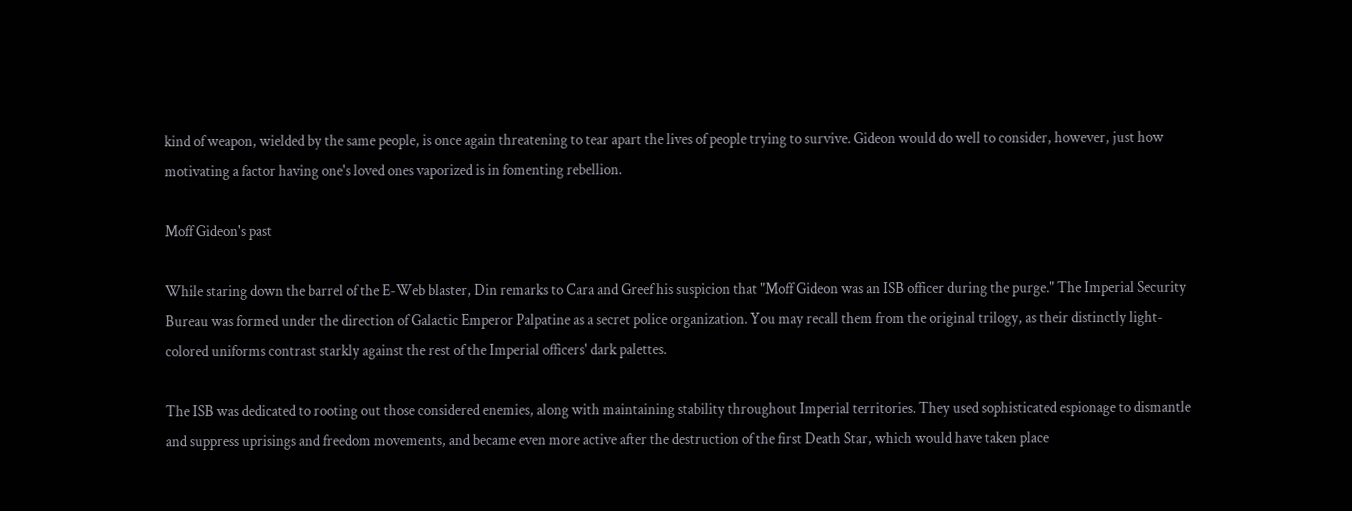kind of weapon, wielded by the same people, is once again threatening to tear apart the lives of people trying to survive. Gideon would do well to consider, however, just how motivating a factor having one's loved ones vaporized is in fomenting rebellion.

Moff Gideon's past

While staring down the barrel of the E-Web blaster, Din remarks to Cara and Greef his suspicion that "Moff Gideon was an ISB officer during the purge." The Imperial Security Bureau was formed under the direction of Galactic Emperor Palpatine as a secret police organization. You may recall them from the original trilogy, as their distinctly light-colored uniforms contrast starkly against the rest of the Imperial officers' dark palettes.

The ISB was dedicated to rooting out those considered enemies, along with maintaining stability throughout Imperial territories. They used sophisticated espionage to dismantle and suppress uprisings and freedom movements, and became even more active after the destruction of the first Death Star, which would have taken place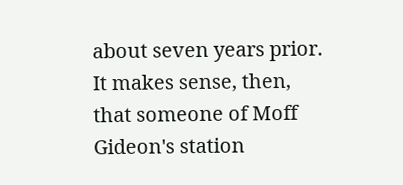about seven years prior. It makes sense, then, that someone of Moff Gideon's station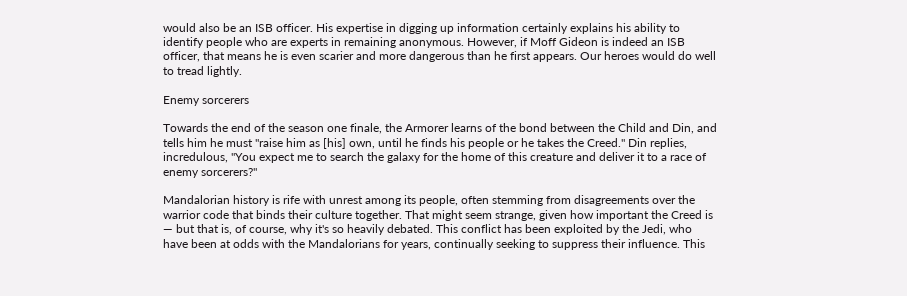would also be an ISB officer. His expertise in digging up information certainly explains his ability to identify people who are experts in remaining anonymous. However, if Moff Gideon is indeed an ISB officer, that means he is even scarier and more dangerous than he first appears. Our heroes would do well to tread lightly.

Enemy sorcerers

Towards the end of the season one finale, the Armorer learns of the bond between the Child and Din, and tells him he must "raise him as [his] own, until he finds his people or he takes the Creed." Din replies, incredulous, "You expect me to search the galaxy for the home of this creature and deliver it to a race of enemy sorcerers?"

Mandalorian history is rife with unrest among its people, often stemming from disagreements over the warrior code that binds their culture together. That might seem strange, given how important the Creed is — but that is, of course, why it's so heavily debated. This conflict has been exploited by the Jedi, who have been at odds with the Mandalorians for years, continually seeking to suppress their influence. This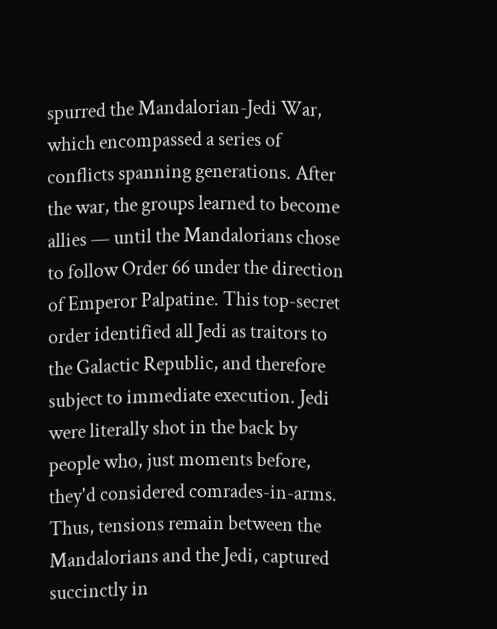spurred the Mandalorian-Jedi War, which encompassed a series of conflicts spanning generations. After the war, the groups learned to become allies — until the Mandalorians chose to follow Order 66 under the direction of Emperor Palpatine. This top-secret order identified all Jedi as traitors to the Galactic Republic, and therefore subject to immediate execution. Jedi were literally shot in the back by people who, just moments before, they'd considered comrades-in-arms. Thus, tensions remain between the Mandalorians and the Jedi, captured succinctly in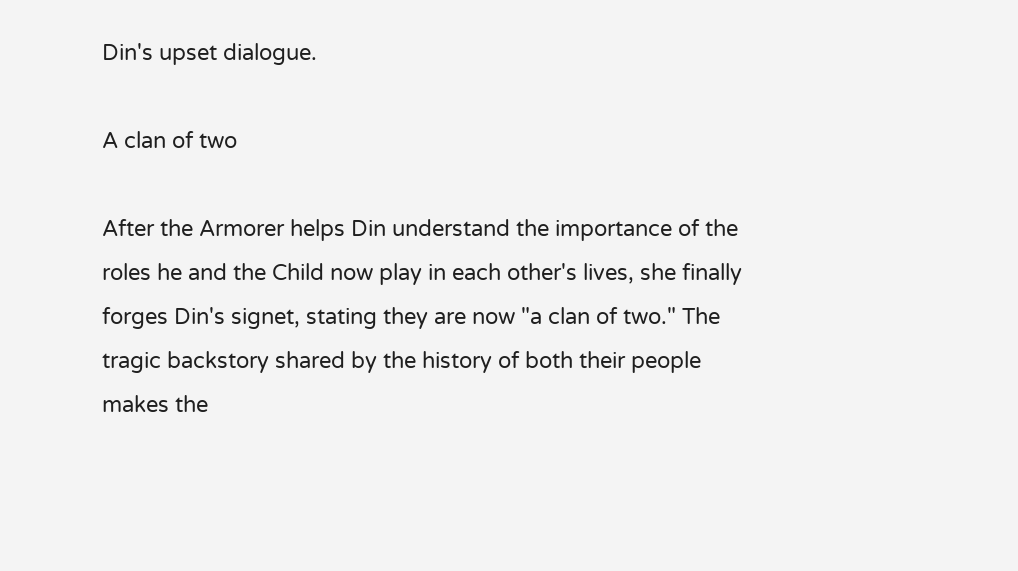Din's upset dialogue.

A clan of two

After the Armorer helps Din understand the importance of the roles he and the Child now play in each other's lives, she finally forges Din's signet, stating they are now "a clan of two." The tragic backstory shared by the history of both their people makes the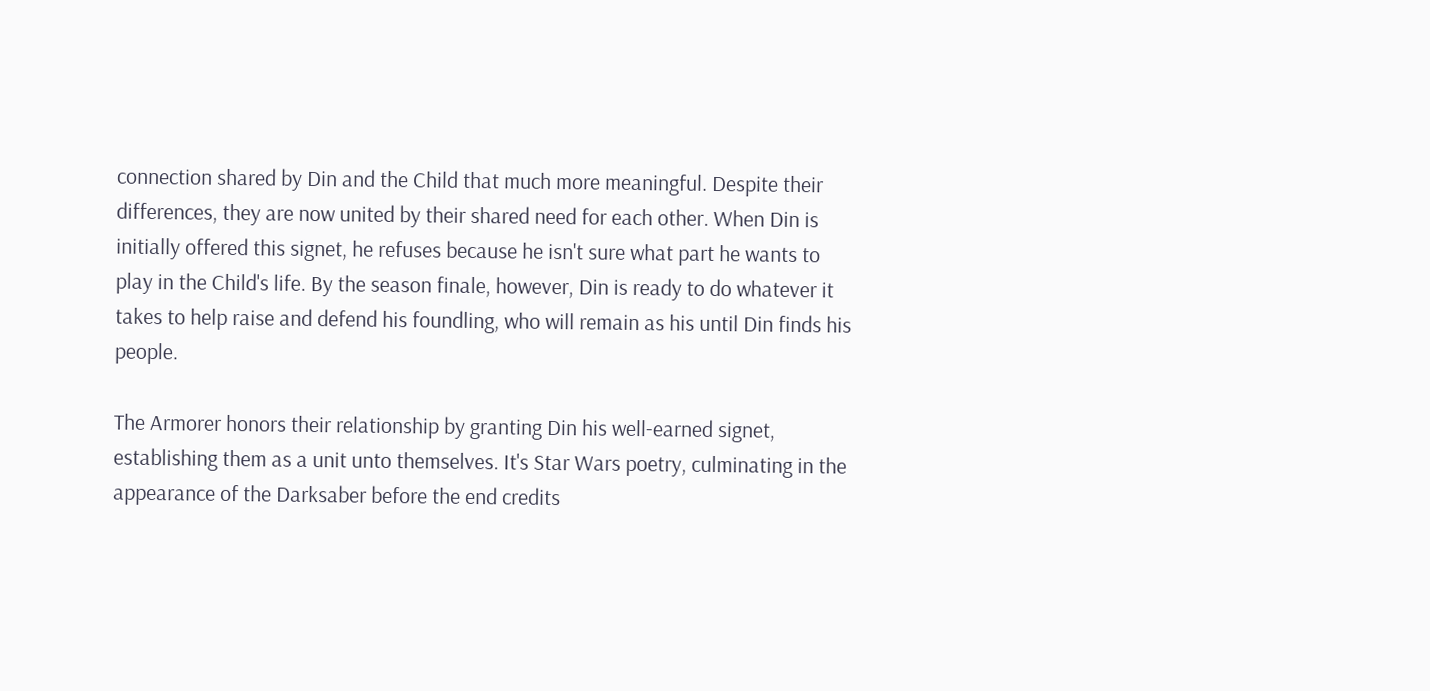connection shared by Din and the Child that much more meaningful. Despite their differences, they are now united by their shared need for each other. When Din is initially offered this signet, he refuses because he isn't sure what part he wants to play in the Child's life. By the season finale, however, Din is ready to do whatever it takes to help raise and defend his foundling, who will remain as his until Din finds his people.

The Armorer honors their relationship by granting Din his well-earned signet, establishing them as a unit unto themselves. It's Star Wars poetry, culminating in the appearance of the Darksaber before the end credits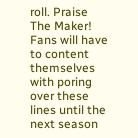roll. Praise The Maker! Fans will have to content themselves with poring over these lines until the next season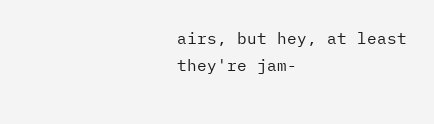airs, but hey, at least they're jam-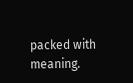packed with meaning.